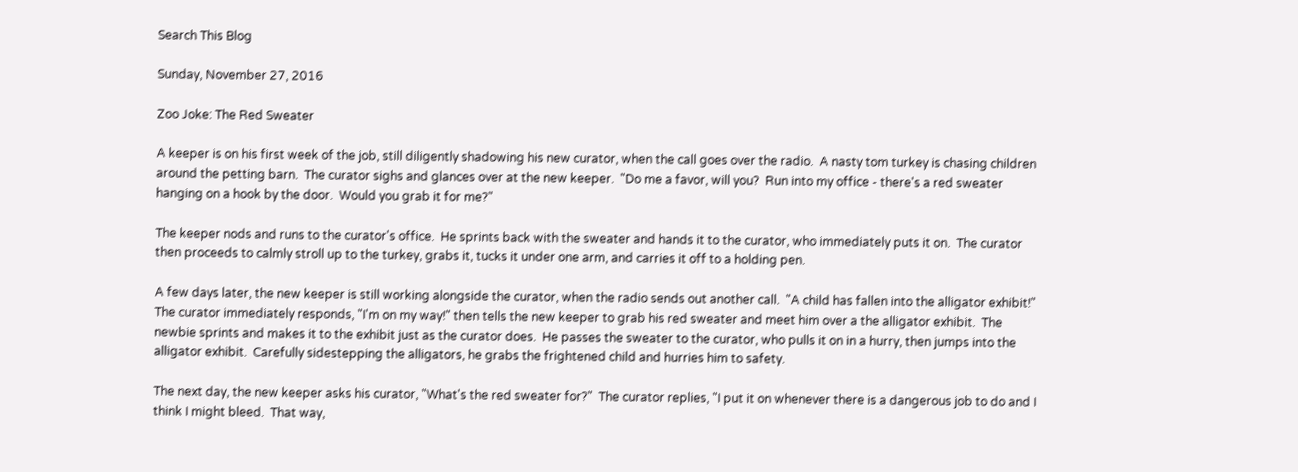Search This Blog

Sunday, November 27, 2016

Zoo Joke: The Red Sweater

A keeper is on his first week of the job, still diligently shadowing his new curator, when the call goes over the radio.  A nasty tom turkey is chasing children around the petting barn.  The curator sighs and glances over at the new keeper.  "Do me a favor, will you?  Run into my office - there's a red sweater hanging on a hook by the door.  Would you grab it for me?"

The keeper nods and runs to the curator's office.  He sprints back with the sweater and hands it to the curator, who immediately puts it on.  The curator then proceeds to calmly stroll up to the turkey, grabs it, tucks it under one arm, and carries it off to a holding pen.

A few days later, the new keeper is still working alongside the curator, when the radio sends out another call.  "A child has fallen into the alligator exhibit!"  The curator immediately responds, "I'm on my way!" then tells the new keeper to grab his red sweater and meet him over a the alligator exhibit.  The newbie sprints and makes it to the exhibit just as the curator does.  He passes the sweater to the curator, who pulls it on in a hurry, then jumps into the alligator exhibit.  Carefully sidestepping the alligators, he grabs the frightened child and hurries him to safety.

The next day, the new keeper asks his curator, "What's the red sweater for?"  The curator replies, "I put it on whenever there is a dangerous job to do and I think I might bleed.  That way,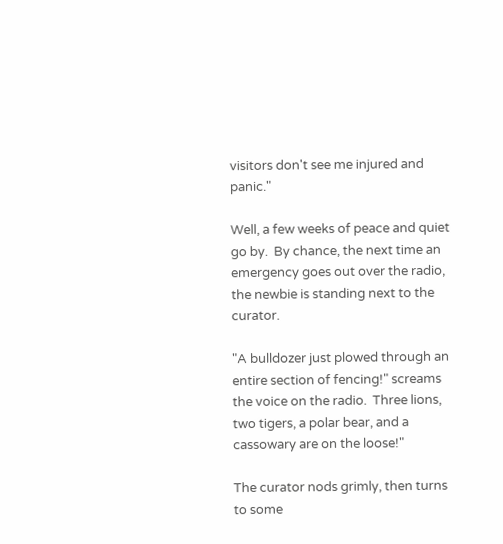visitors don't see me injured and panic."

Well, a few weeks of peace and quiet go by.  By chance, the next time an emergency goes out over the radio, the newbie is standing next to the curator.

"A bulldozer just plowed through an entire section of fencing!" screams the voice on the radio.  Three lions, two tigers, a polar bear, and a cassowary are on the loose!"

The curator nods grimly, then turns to some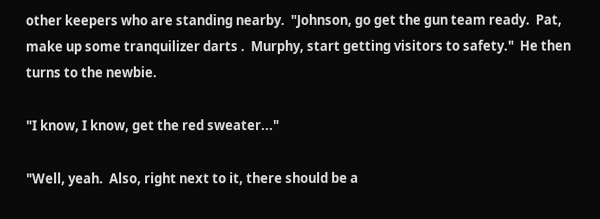other keepers who are standing nearby.  "Johnson, go get the gun team ready.  Pat, make up some tranquilizer darts .  Murphy, start getting visitors to safety."  He then turns to the newbie.

"I know, I know, get the red sweater..."

"Well, yeah.  Also, right next to it, there should be a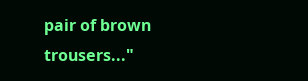pair of brown trousers..."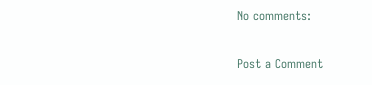No comments:

Post a Comment